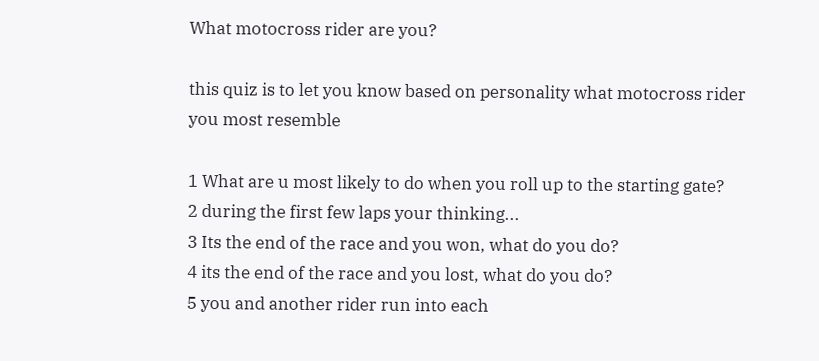What motocross rider are you?

this quiz is to let you know based on personality what motocross rider you most resemble

1 What are u most likely to do when you roll up to the starting gate?
2 during the first few laps your thinking...
3 Its the end of the race and you won, what do you do?
4 its the end of the race and you lost, what do you do?
5 you and another rider run into each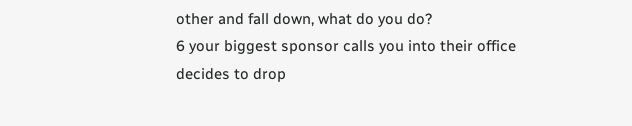other and fall down, what do you do?
6 your biggest sponsor calls you into their office decides to drop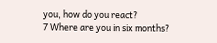you, how do you react?
7 Where are you in six months?